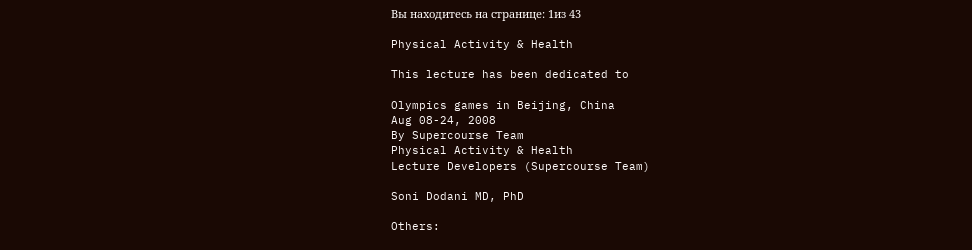Вы находитесь на странице: 1из 43

Physical Activity & Health

This lecture has been dedicated to

Olympics games in Beijing, China
Aug 08-24, 2008
By Supercourse Team
Physical Activity & Health
Lecture Developers (Supercourse Team)

Soni Dodani MD, PhD

Others: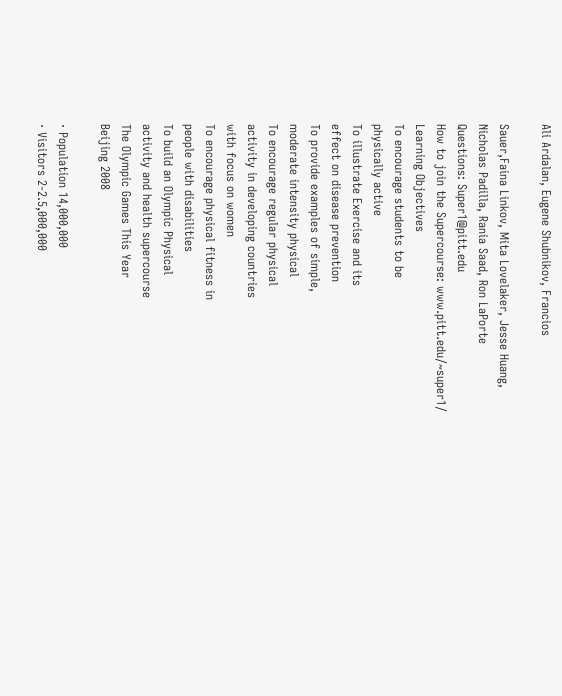Ali Ardalan, Eugene Shubnikov, Francios

Sauer,Faina Linkov, Mita Lovelaker, Jesse Huang,
Nicholas Padilla, Rania Saad, Ron LaPorte
Questions: Super1@pitt.edu
How to join the Supercourse: www.pitt.edu/~super1/
Learning Objectives
To encourage students to be
physically active
To illustrate Exercise and its
effect on disease prevention
To provide examples of simple,
moderate intensity physical
To encourage regular physical
activity in developing countries
with focus on women
To encourage physical fitness in
people with disabilities
To build an Olympic Physical
activity and health supercourse
The Olympic Games This Year
Beijing 2008

· Population 14,000,000
· Visitors 2-2.5,000,000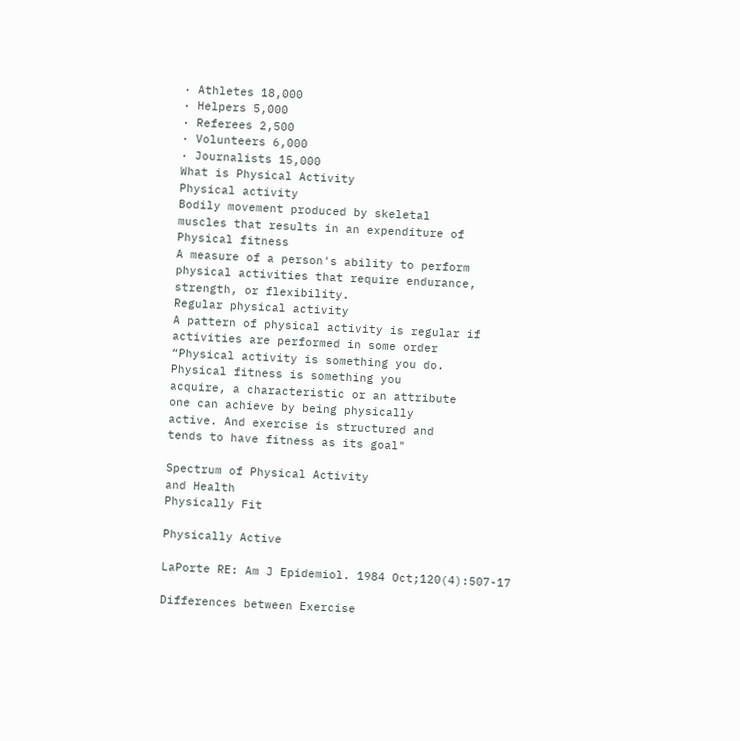· Athletes 18,000
· Helpers 5,000
· Referees 2,500
· Volunteers 6,000
· Journalists 15,000
What is Physical Activity
Physical activity
Bodily movement produced by skeletal
muscles that results in an expenditure of
Physical fitness
A measure of a person's ability to perform
physical activities that require endurance,
strength, or flexibility.
Regular physical activity
A pattern of physical activity is regular if
activities are performed in some order
“Physical activity is something you do.
Physical fitness is something you
acquire, a characteristic or an attribute
one can achieve by being physically
active. And exercise is structured and
tends to have fitness as its goal"

Spectrum of Physical Activity
and Health
Physically Fit

Physically Active

LaPorte RE: Am J Epidemiol. 1984 Oct;120(4):507-17

Differences between Exercise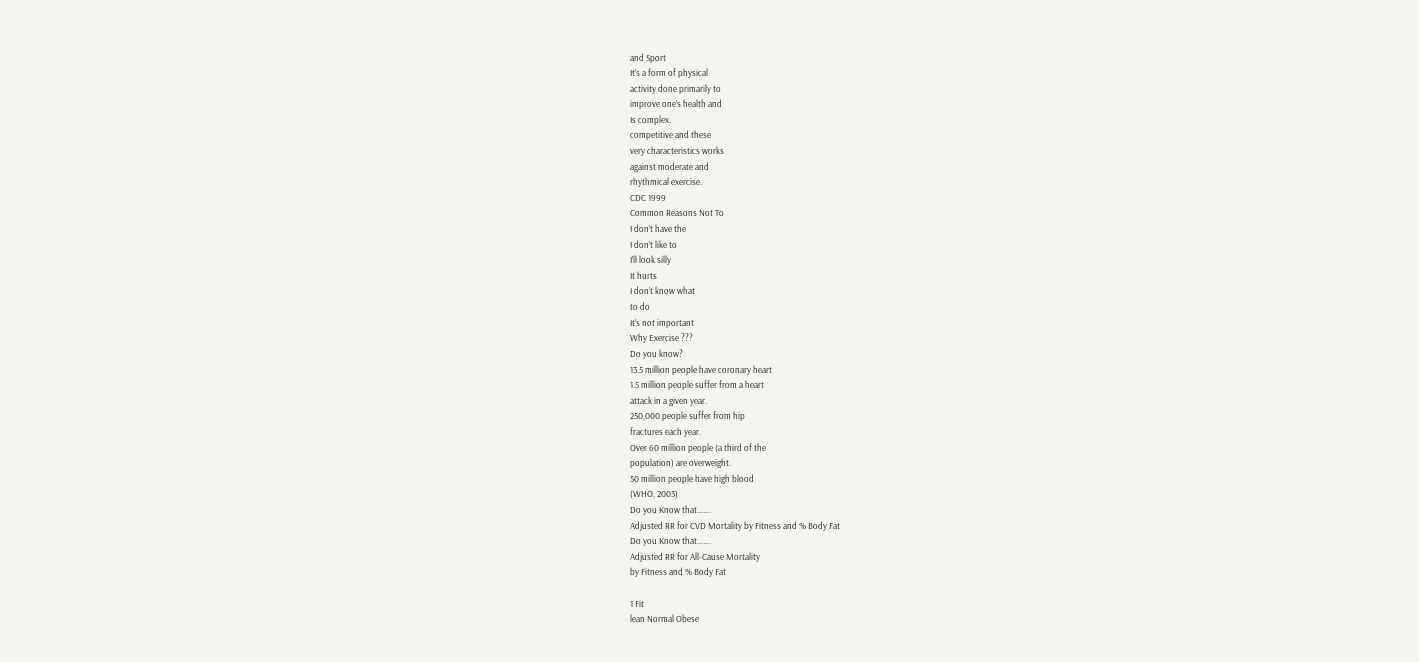and Sport
It’s a form of physical
activity done primarily to
improve one’s health and
Is complex,
competitive and these
very characteristics works
against moderate and
rhythmical exercise.
CDC 1999
Common Reasons Not To
I don’t have the
I don’t like to
I’ll look silly
It hurts
I don’t know what
to do
It’s not important
Why Exercise ???
Do you know?
13.5 million people have coronary heart
1.5 million people suffer from a heart
attack in a given year.
250,000 people suffer from hip
fractures each year.
Over 60 million people (a third of the
population) are overweight.
50 million people have high blood
(WHO, 2003)
Do you Know that…….
Adjusted RR for CVD Mortality by Fitness and % Body Fat
Do you Know that…….
Adjusted RR for All-Cause Mortality
by Fitness and % Body Fat

1 Fit
lean Normal Obese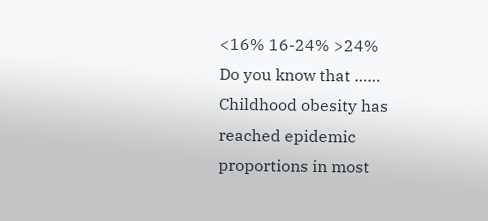<16% 16-24% >24%
Do you know that ……
Childhood obesity has reached epidemic
proportions in most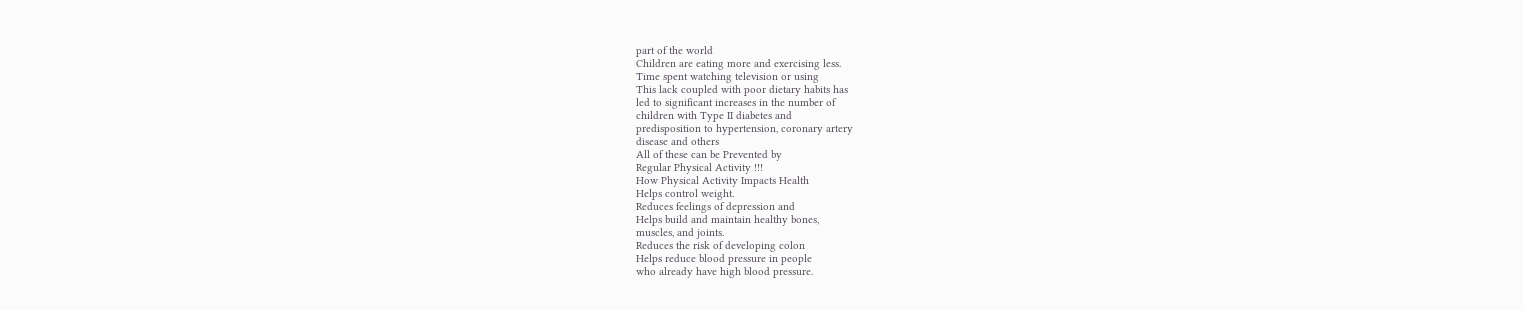part of the world
Children are eating more and exercising less.
Time spent watching television or using
This lack coupled with poor dietary habits has
led to significant increases in the number of
children with Type II diabetes and
predisposition to hypertension, coronary artery
disease and others
All of these can be Prevented by
Regular Physical Activity !!!
How Physical Activity Impacts Health
Helps control weight.
Reduces feelings of depression and
Helps build and maintain healthy bones,
muscles, and joints.
Reduces the risk of developing colon
Helps reduce blood pressure in people
who already have high blood pressure.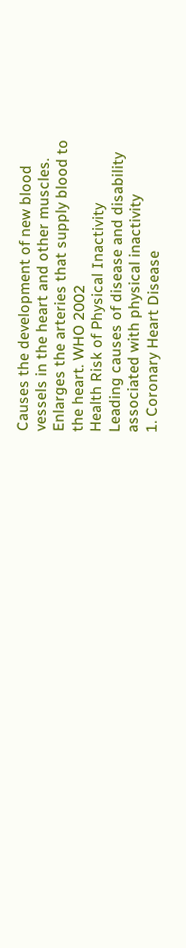Causes the development of new blood
vessels in the heart and other muscles.
Enlarges the arteries that supply blood to
the heart. WHO 2002
Health Risk of Physical Inactivity
Leading causes of disease and disability
associated with physical inactivity
1. Coronary Heart Disease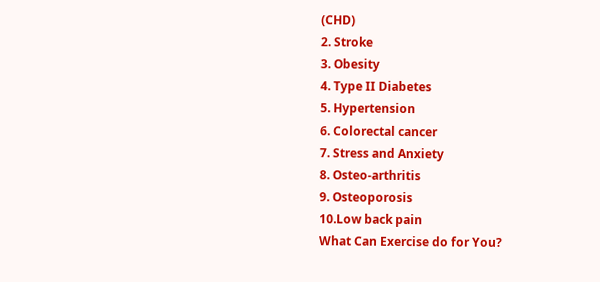(CHD)
2. Stroke
3. Obesity
4. Type II Diabetes
5. Hypertension
6. Colorectal cancer
7. Stress and Anxiety
8. Osteo-arthritis
9. Osteoporosis
10.Low back pain
What Can Exercise do for You?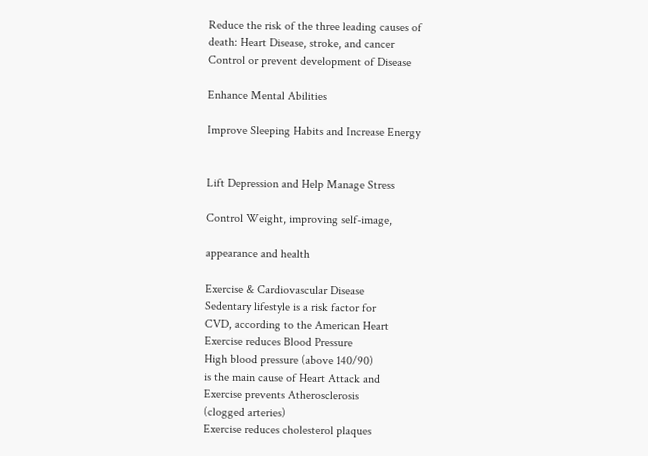Reduce the risk of the three leading causes of
death: Heart Disease, stroke, and cancer
Control or prevent development of Disease

Enhance Mental Abilities

Improve Sleeping Habits and Increase Energy


Lift Depression and Help Manage Stress

Control Weight, improving self-image,

appearance and health

Exercise & Cardiovascular Disease
Sedentary lifestyle is a risk factor for
CVD, according to the American Heart
Exercise reduces Blood Pressure
High blood pressure (above 140/90)
is the main cause of Heart Attack and
Exercise prevents Atherosclerosis
(clogged arteries)
Exercise reduces cholesterol plaques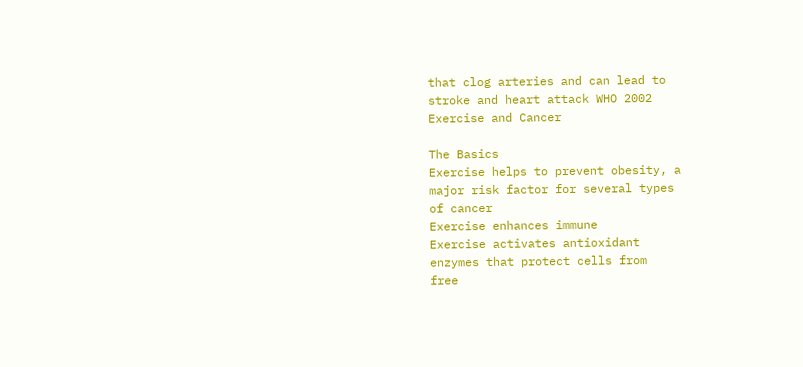that clog arteries and can lead to
stroke and heart attack WHO 2002
Exercise and Cancer

The Basics
Exercise helps to prevent obesity, a
major risk factor for several types
of cancer
Exercise enhances immune
Exercise activates antioxidant
enzymes that protect cells from
free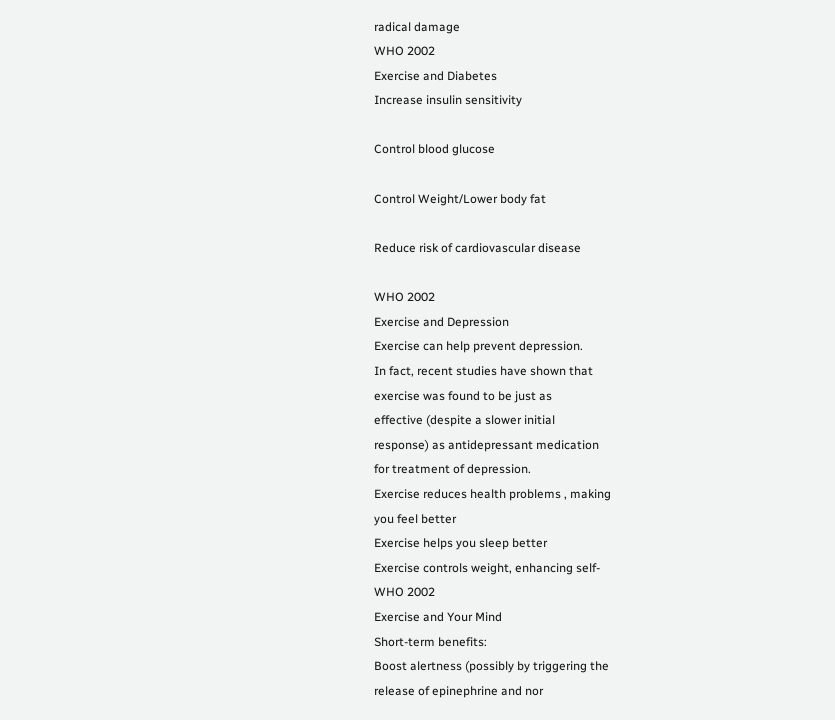radical damage
WHO 2002
Exercise and Diabetes
Increase insulin sensitivity

Control blood glucose

Control Weight/Lower body fat

Reduce risk of cardiovascular disease

WHO 2002
Exercise and Depression
Exercise can help prevent depression.
In fact, recent studies have shown that
exercise was found to be just as
effective (despite a slower initial
response) as antidepressant medication
for treatment of depression.
Exercise reduces health problems , making
you feel better
Exercise helps you sleep better
Exercise controls weight, enhancing self-
WHO 2002
Exercise and Your Mind
Short-term benefits:
Boost alertness (possibly by triggering the
release of epinephrine and nor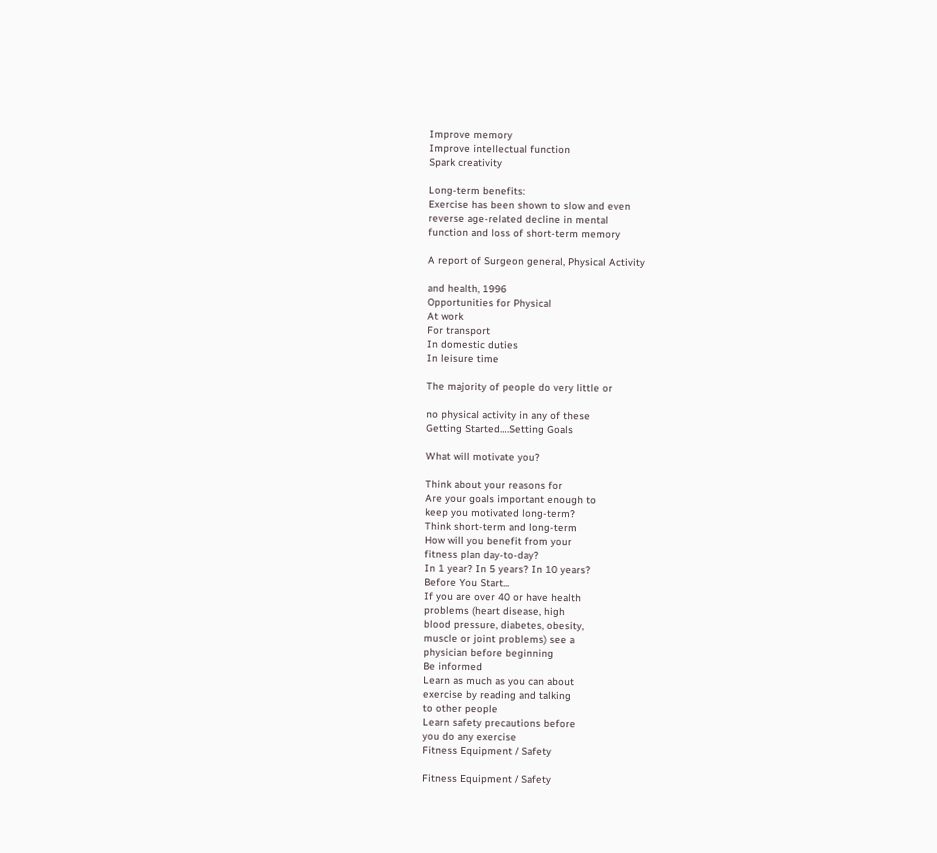Improve memory
Improve intellectual function
Spark creativity

Long-term benefits:
Exercise has been shown to slow and even
reverse age-related decline in mental
function and loss of short-term memory

A report of Surgeon general, Physical Activity

and health, 1996
Opportunities for Physical
At work
For transport
In domestic duties
In leisure time

The majority of people do very little or

no physical activity in any of these
Getting Started….Setting Goals

What will motivate you?

Think about your reasons for
Are your goals important enough to
keep you motivated long-term?
Think short-term and long-term
How will you benefit from your
fitness plan day-to-day?
In 1 year? In 5 years? In 10 years?
Before You Start...
If you are over 40 or have health
problems (heart disease, high
blood pressure, diabetes, obesity,
muscle or joint problems) see a
physician before beginning
Be informed
Learn as much as you can about
exercise by reading and talking
to other people
Learn safety precautions before
you do any exercise
Fitness Equipment / Safety

Fitness Equipment / Safety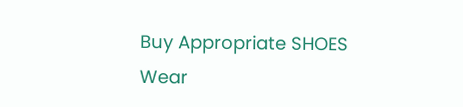Buy Appropriate SHOES
Wear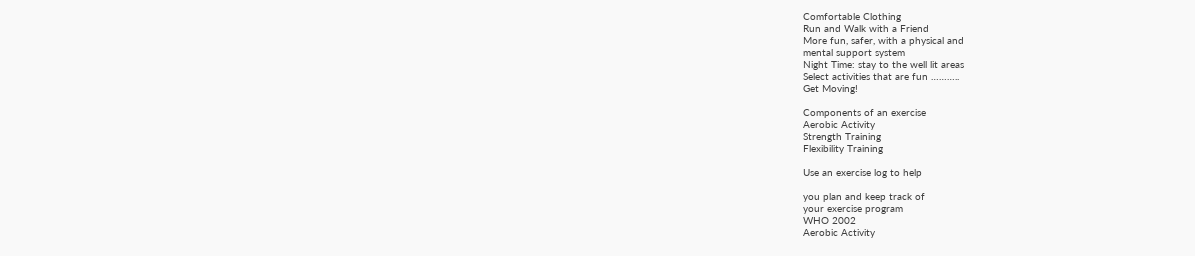Comfortable Clothing
Run and Walk with a Friend
More fun, safer, with a physical and
mental support system
Night Time: stay to the well lit areas
Select activities that are fun ………..
Get Moving!

Components of an exercise
Aerobic Activity
Strength Training
Flexibility Training

Use an exercise log to help

you plan and keep track of
your exercise program
WHO 2002
Aerobic Activity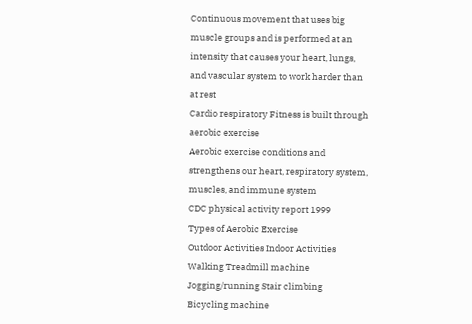Continuous movement that uses big
muscle groups and is performed at an
intensity that causes your heart, lungs,
and vascular system to work harder than
at rest
Cardio respiratory Fitness is built through
aerobic exercise
Aerobic exercise conditions and
strengthens our heart, respiratory system,
muscles, and immune system
CDC physical activity report 1999
Types of Aerobic Exercise
Outdoor Activities Indoor Activities
Walking Treadmill machine
Jogging/running Stair climbing
Bicycling machine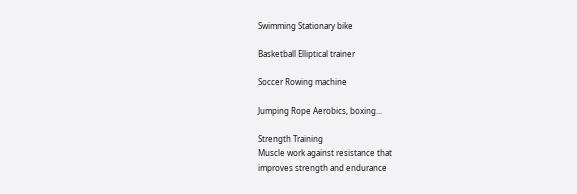Swimming Stationary bike

Basketball Elliptical trainer

Soccer Rowing machine

Jumping Rope Aerobics, boxing...

Strength Training
Muscle work against resistance that
improves strength and endurance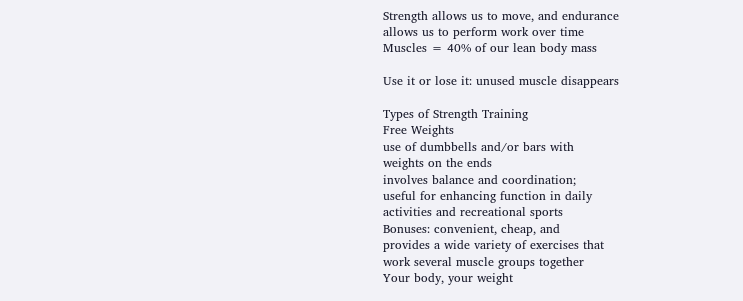Strength allows us to move, and endurance
allows us to perform work over time
Muscles = 40% of our lean body mass

Use it or lose it: unused muscle disappears

Types of Strength Training
Free Weights
use of dumbbells and/or bars with
weights on the ends
involves balance and coordination;
useful for enhancing function in daily
activities and recreational sports
Bonuses: convenient, cheap, and
provides a wide variety of exercises that
work several muscle groups together
Your body, your weight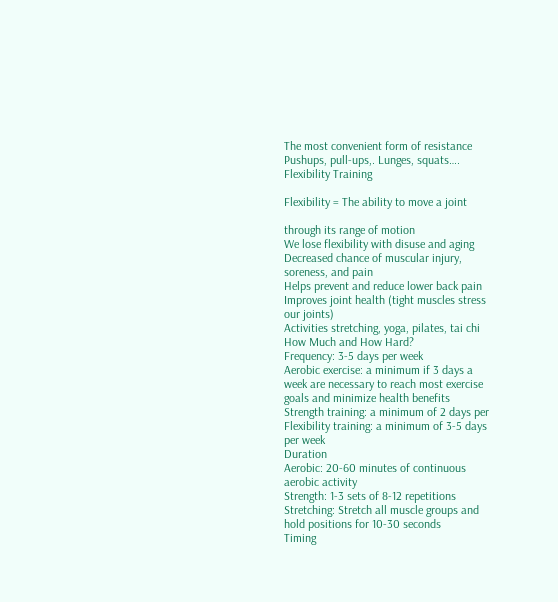The most convenient form of resistance
Pushups, pull-ups,. Lunges, squats….
Flexibility Training

Flexibility = The ability to move a joint

through its range of motion
We lose flexibility with disuse and aging
Decreased chance of muscular injury,
soreness, and pain
Helps prevent and reduce lower back pain
Improves joint health (tight muscles stress
our joints)
Activities stretching, yoga, pilates, tai chi
How Much and How Hard?
Frequency: 3-5 days per week
Aerobic exercise: a minimum if 3 days a
week are necessary to reach most exercise
goals and minimize health benefits
Strength training: a minimum of 2 days per
Flexibility training: a minimum of 3-5 days
per week
Duration
Aerobic: 20-60 minutes of continuous
aerobic activity
Strength: 1-3 sets of 8-12 repetitions
Stretching: Stretch all muscle groups and
hold positions for 10-30 seconds
Timing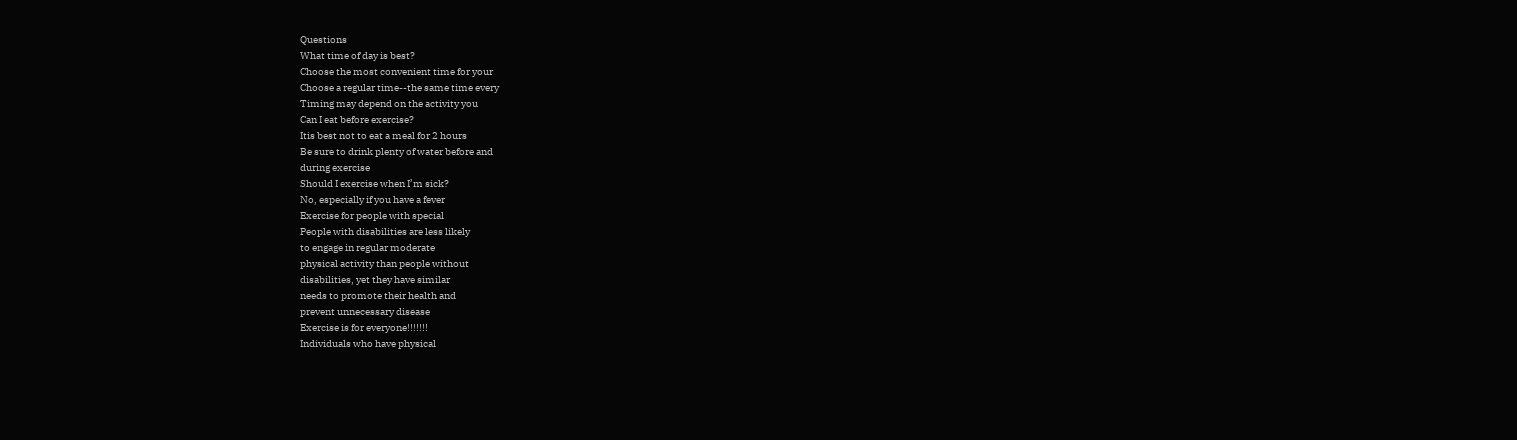Questions
What time of day is best?
Choose the most convenient time for your
Choose a regular time--the same time every
Timing may depend on the activity you
Can I eat before exercise?
Itis best not to eat a meal for 2 hours
Be sure to drink plenty of water before and
during exercise
Should I exercise when I’m sick?
No, especially if you have a fever
Exercise for people with special
People with disabilities are less likely
to engage in regular moderate
physical activity than people without
disabilities, yet they have similar
needs to promote their health and
prevent unnecessary disease
Exercise is for everyone!!!!!!!
Individuals who have physical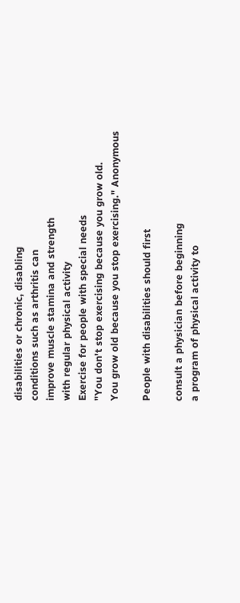disabilities or chronic, disabling
conditions such as arthritis can
improve muscle stamina and strength
with regular physical activity
Exercise for people with special needs
"You don't stop exercising because you grow old.
You grow old because you stop exercising." Anonymous

People with disabilities should first

consult a physician before beginning
a program of physical activity to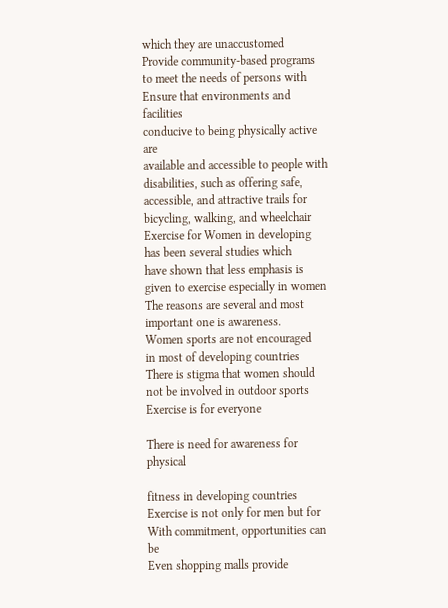which they are unaccustomed
Provide community-based programs
to meet the needs of persons with
Ensure that environments and facilities
conducive to being physically active are
available and accessible to people with
disabilities, such as offering safe,
accessible, and attractive trails for
bicycling, walking, and wheelchair
Exercise for Women in developing
has been several studies which
have shown that less emphasis is
given to exercise especially in women
The reasons are several and most
important one is awareness.
Women sports are not encouraged
in most of developing countries
There is stigma that women should
not be involved in outdoor sports
Exercise is for everyone

There is need for awareness for physical

fitness in developing countries
Exercise is not only for men but for
With commitment, opportunities can be
Even shopping malls provide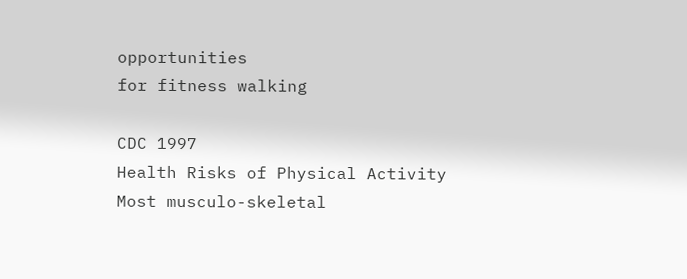opportunities
for fitness walking

CDC 1997
Health Risks of Physical Activity
Most musculo-skeletal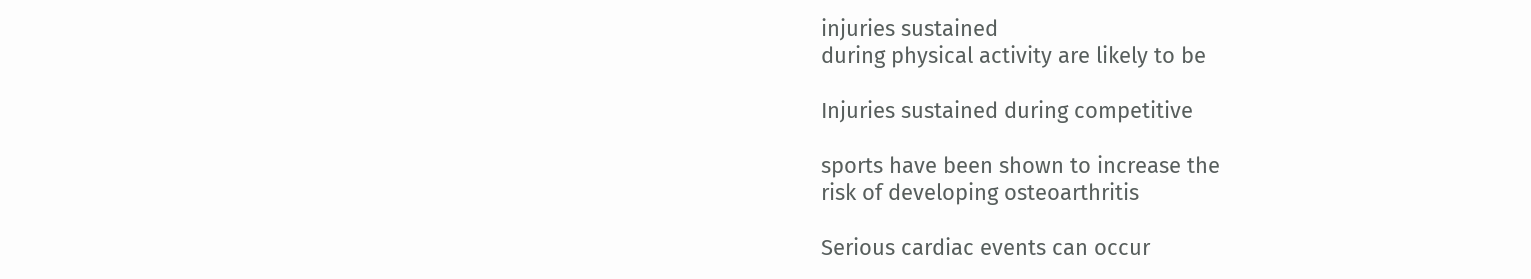injuries sustained
during physical activity are likely to be

Injuries sustained during competitive

sports have been shown to increase the
risk of developing osteoarthritis

Serious cardiac events can occur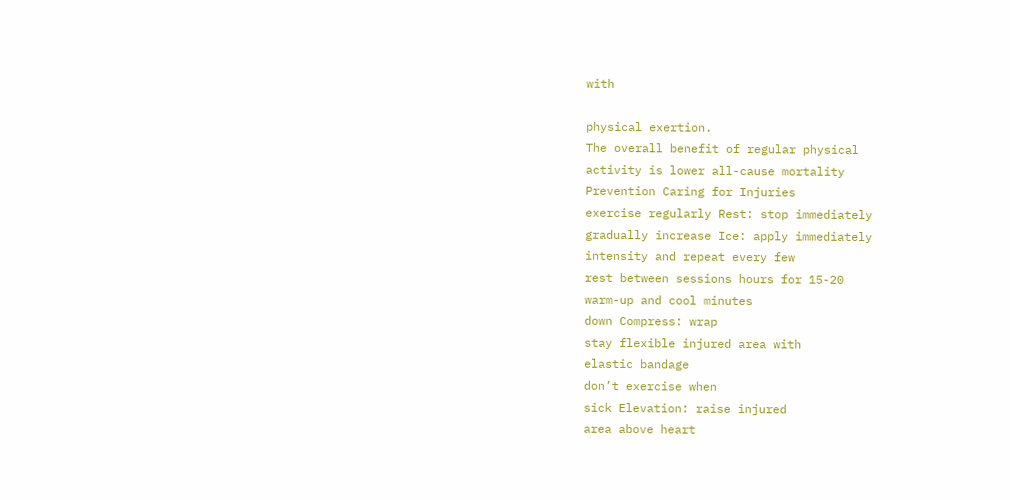with

physical exertion.
The overall benefit of regular physical
activity is lower all-cause mortality
Prevention Caring for Injuries
exercise regularly Rest: stop immediately
gradually increase Ice: apply immediately
intensity and repeat every few
rest between sessions hours for 15-20
warm-up and cool minutes
down Compress: wrap
stay flexible injured area with
elastic bandage
don’t exercise when
sick Elevation: raise injured
area above heart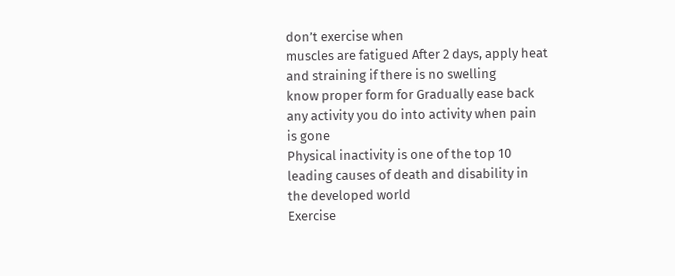don’t exercise when
muscles are fatigued After 2 days, apply heat
and straining if there is no swelling
know proper form for Gradually ease back
any activity you do into activity when pain
is gone
Physical inactivity is one of the top 10
leading causes of death and disability in
the developed world
Exercise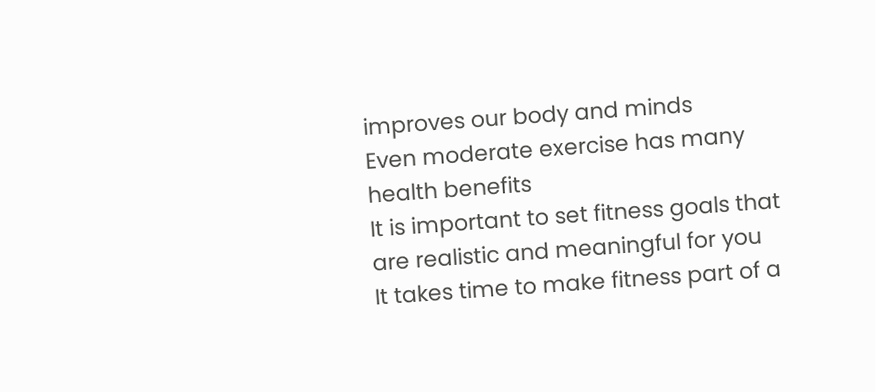improves our body and minds
Even moderate exercise has many
health benefits
It is important to set fitness goals that
are realistic and meaningful for you
It takes time to make fitness part of a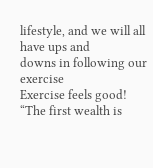lifestyle, and we will all have ups and
downs in following our exercise
Exercise feels good!
“The first wealth is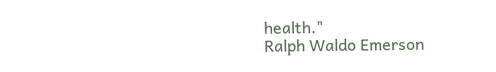health."
Ralph Waldo Emerson